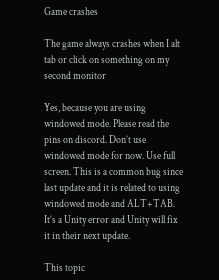Game crashes

The game always crashes when I alt tab or click on something on my second monitor

Yes, because you are using windowed mode. Please read the pins on discord. Don’t use windowed mode for now. Use full screen. This is a common bug since last update and it is related to using windowed mode and ALT+TAB. It’s a Unity error and Unity will fix it in their next update.

This topic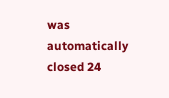was automatically closed 24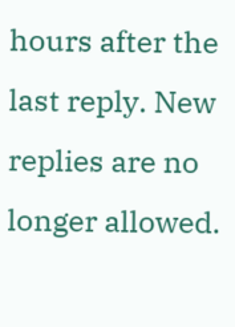hours after the last reply. New replies are no longer allowed.